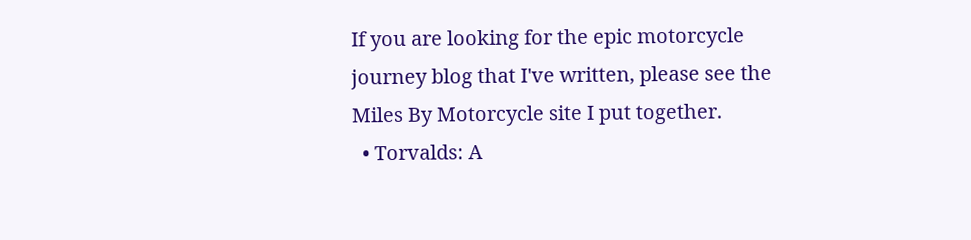If you are looking for the epic motorcycle journey blog that I've written, please see the Miles By Motorcycle site I put together.
  • Torvalds: A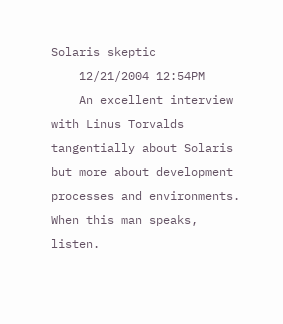Solaris skeptic
    12/21/2004 12:54PM
    An excellent interview with Linus Torvalds tangentially about Solaris but more about development processes and environments. When this man speaks, listen.